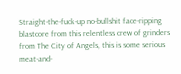Straight-the-fuck-up no-bullshit face-ripping blastcore from this relentless crew of grinders from The City of Angels, this is some serious meat-and-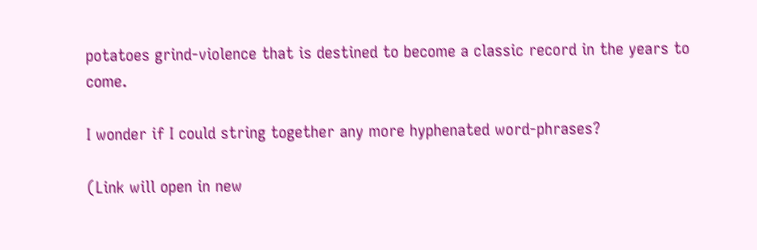potatoes grind-violence that is destined to become a classic record in the years to come.

I wonder if I could string together any more hyphenated word-phrases?

(Link will open in new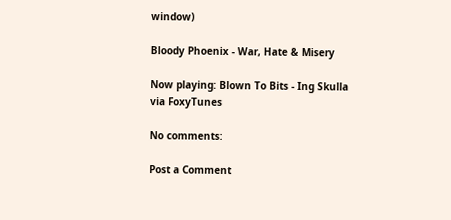window)

Bloody Phoenix - War, Hate & Misery

Now playing: Blown To Bits - Ing Skulla
via FoxyTunes

No comments:

Post a Comment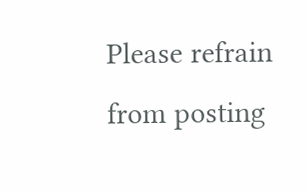Please refrain from posting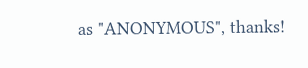as "ANONYMOUS", thanks!